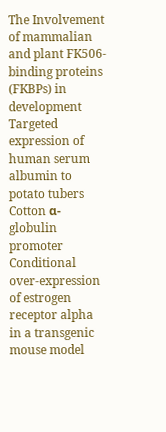The Involvement of mammalian and plant FK506-binding proteins (FKBPs) in development
Targeted expression of human serum albumin to potato tubers
Cotton α-globulin promoter
Conditional over-expression of estrogen receptor alpha in a transgenic mouse model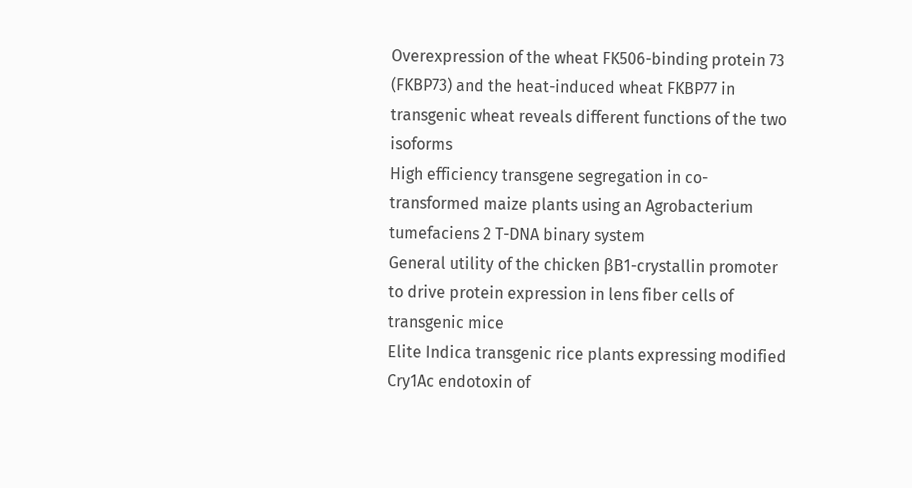Overexpression of the wheat FK506-binding protein 73 (FKBP73) and the heat-induced wheat FKBP77 in transgenic wheat reveals different functions of the two isoforms
High efficiency transgene segregation in co-transformed maize plants using an Agrobacterium tumefaciens 2 T-DNA binary system
General utility of the chicken βB1-crystallin promoter to drive protein expression in lens fiber cells of transgenic mice
Elite Indica transgenic rice plants expressing modified Cry1Ac endotoxin of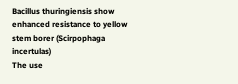Bacillus thuringiensis show enhanced resistance to yellow stem borer (Scirpophaga incertulas)
The use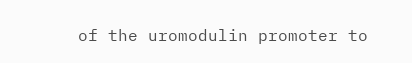of the uromodulin promoter to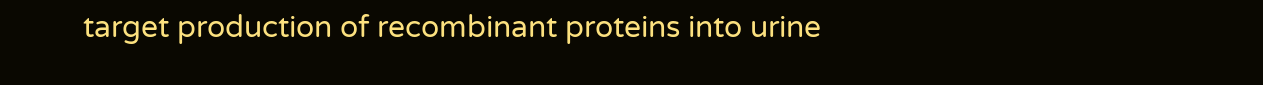target production of recombinant proteins into urine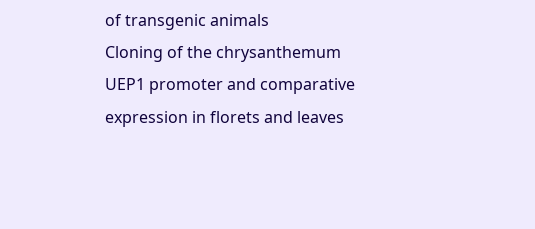of transgenic animals
Cloning of the chrysanthemum UEP1 promoter and comparative expression in florets and leaves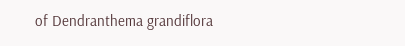of Dendranthema grandiflora